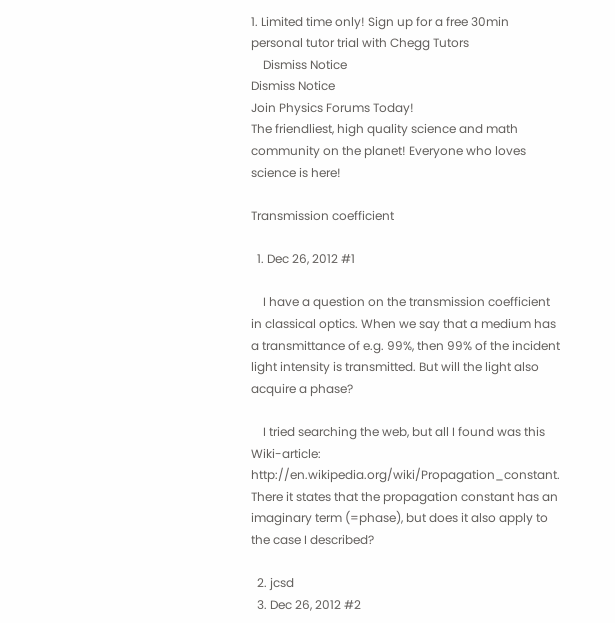1. Limited time only! Sign up for a free 30min personal tutor trial with Chegg Tutors
    Dismiss Notice
Dismiss Notice
Join Physics Forums Today!
The friendliest, high quality science and math community on the planet! Everyone who loves science is here!

Transmission coefficient

  1. Dec 26, 2012 #1

    I have a question on the transmission coefficient in classical optics. When we say that a medium has a transmittance of e.g. 99%, then 99% of the incident light intensity is transmitted. But will the light also acquire a phase?

    I tried searching the web, but all I found was this Wiki-article: http://en.wikipedia.org/wiki/Propagation_constant. There it states that the propagation constant has an imaginary term (=phase), but does it also apply to the case I described?

  2. jcsd
  3. Dec 26, 2012 #2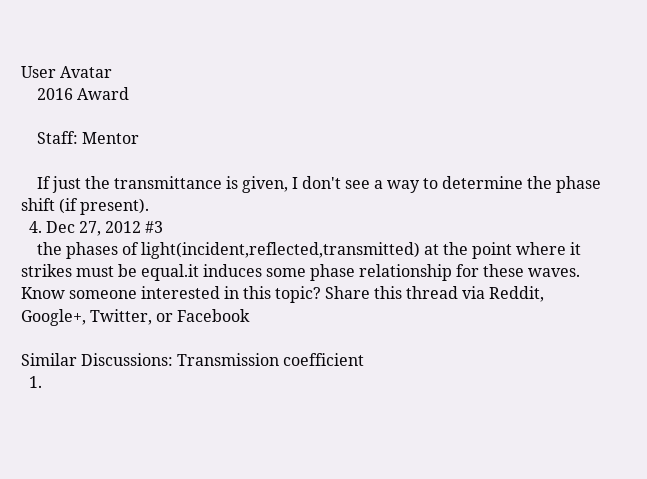User Avatar
    2016 Award

    Staff: Mentor

    If just the transmittance is given, I don't see a way to determine the phase shift (if present).
  4. Dec 27, 2012 #3
    the phases of light(incident,reflected,transmitted) at the point where it strikes must be equal.it induces some phase relationship for these waves.
Know someone interested in this topic? Share this thread via Reddit, Google+, Twitter, or Facebook

Similar Discussions: Transmission coefficient
  1.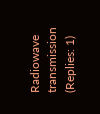Radiowave transmission (Replies: 1)